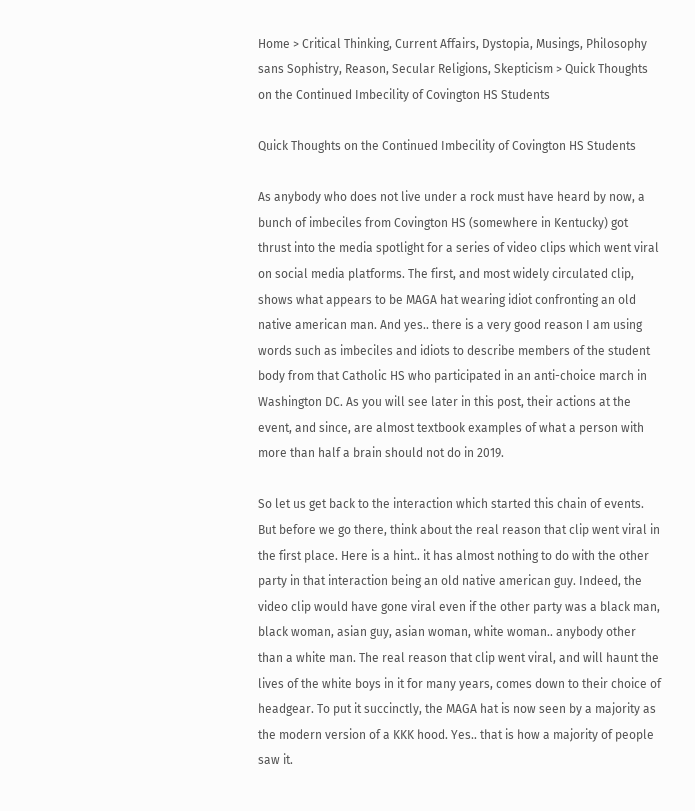Home > Critical Thinking, Current Affairs, Dystopia, Musings, Philosophy sans Sophistry, Reason, Secular Religions, Skepticism > Quick Thoughts on the Continued Imbecility of Covington HS Students

Quick Thoughts on the Continued Imbecility of Covington HS Students

As anybody who does not live under a rock must have heard by now, a bunch of imbeciles from Covington HS (somewhere in Kentucky) got thrust into the media spotlight for a series of video clips which went viral on social media platforms. The first, and most widely circulated clip, shows what appears to be MAGA hat wearing idiot confronting an old native american man. And yes.. there is a very good reason I am using words such as imbeciles and idiots to describe members of the student body from that Catholic HS who participated in an anti-choice march in Washington DC. As you will see later in this post, their actions at the event, and since, are almost textbook examples of what a person with more than half a brain should not do in 2019.

So let us get back to the interaction which started this chain of events. But before we go there, think about the real reason that clip went viral in the first place. Here is a hint.. it has almost nothing to do with the other party in that interaction being an old native american guy. Indeed, the video clip would have gone viral even if the other party was a black man, black woman, asian guy, asian woman, white woman.. anybody other than a white man. The real reason that clip went viral, and will haunt the lives of the white boys in it for many years, comes down to their choice of headgear. To put it succinctly, the MAGA hat is now seen by a majority as the modern version of a KKK hood. Yes.. that is how a majority of people saw it.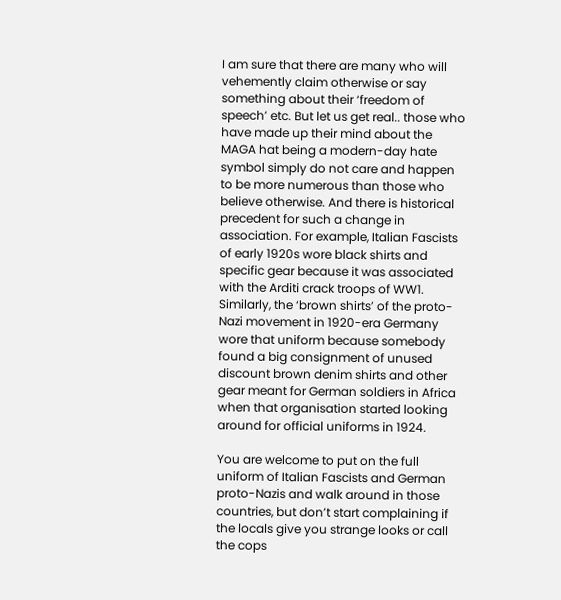I am sure that there are many who will vehemently claim otherwise or say something about their ‘freedom of speech’ etc. But let us get real.. those who have made up their mind about the MAGA hat being a modern-day hate symbol simply do not care and happen to be more numerous than those who believe otherwise. And there is historical precedent for such a change in association. For example, Italian Fascists of early 1920s wore black shirts and specific gear because it was associated with the Arditi crack troops of WW1. Similarly, the ‘brown shirts’ of the proto-Nazi movement in 1920-era Germany wore that uniform because somebody found a big consignment of unused discount brown denim shirts and other gear meant for German soldiers in Africa when that organisation started looking around for official uniforms in 1924.

You are welcome to put on the full uniform of Italian Fascists and German proto-Nazis and walk around in those countries, but don’t start complaining if the locals give you strange looks or call the cops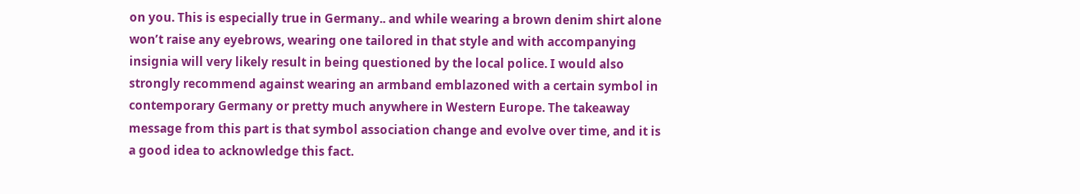on you. This is especially true in Germany.. and while wearing a brown denim shirt alone won’t raise any eyebrows, wearing one tailored in that style and with accompanying insignia will very likely result in being questioned by the local police. I would also strongly recommend against wearing an armband emblazoned with a certain symbol in contemporary Germany or pretty much anywhere in Western Europe. The takeaway message from this part is that symbol association change and evolve over time, and it is a good idea to acknowledge this fact.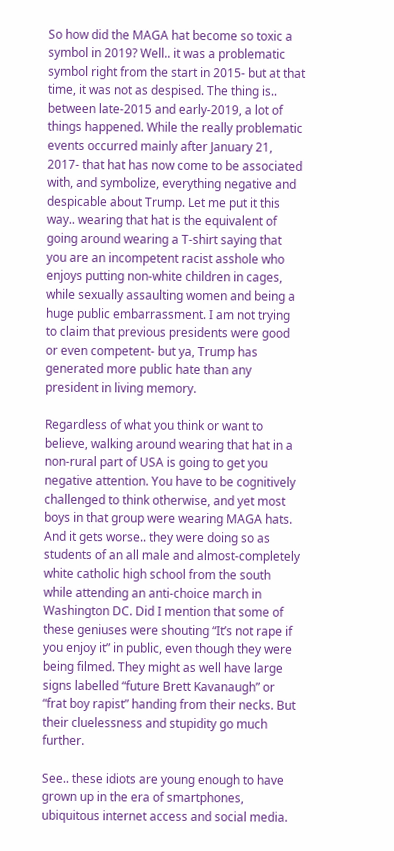So how did the MAGA hat become so toxic a symbol in 2019? Well.. it was a problematic symbol right from the start in 2015- but at that time, it was not as despised. The thing is.. between late-2015 and early-2019, a lot of things happened. While the really problematic events occurred mainly after January 21, 2017- that hat has now come to be associated with, and symbolize, everything negative and despicable about Trump. Let me put it this way.. wearing that hat is the equivalent of going around wearing a T-shirt saying that you are an incompetent racist asshole who enjoys putting non-white children in cages, while sexually assaulting women and being a huge public embarrassment. I am not trying to claim that previous presidents were good or even competent- but ya, Trump has generated more public hate than any president in living memory.

Regardless of what you think or want to believe, walking around wearing that hat in a non-rural part of USA is going to get you negative attention. You have to be cognitively challenged to think otherwise, and yet most boys in that group were wearing MAGA hats. And it gets worse.. they were doing so as students of an all male and almost-completely white catholic high school from the south while attending an anti-choice march in Washington DC. Did I mention that some of these geniuses were shouting “It’s not rape if you enjoy it” in public, even though they were being filmed. They might as well have large signs labelled “future Brett Kavanaugh” or “frat boy rapist” handing from their necks. But their cluelessness and stupidity go much further.

See.. these idiots are young enough to have grown up in the era of smartphones, ubiquitous internet access and social media.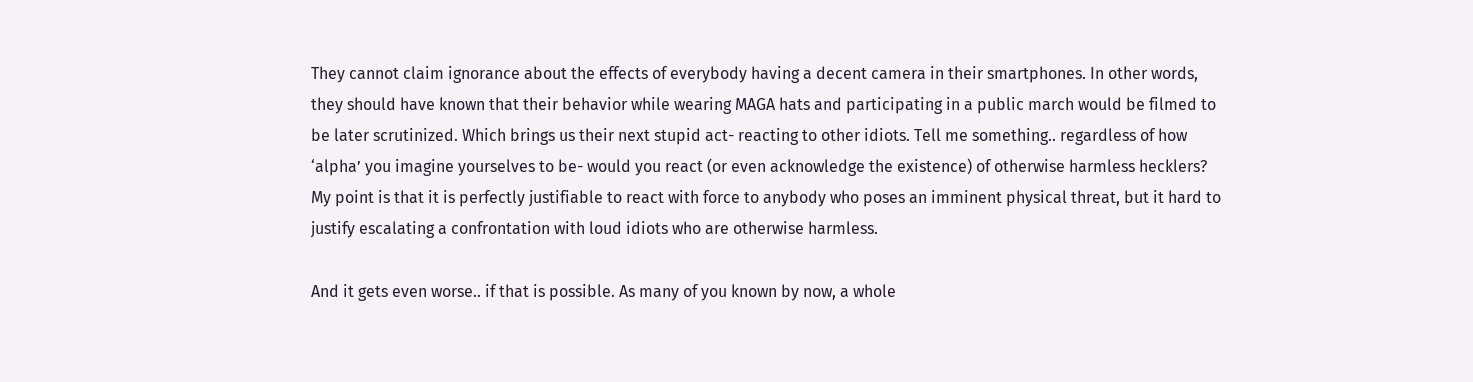They cannot claim ignorance about the effects of everybody having a decent camera in their smartphones. In other words, they should have known that their behavior while wearing MAGA hats and participating in a public march would be filmed to be later scrutinized. Which brings us their next stupid act- reacting to other idiots. Tell me something.. regardless of how ‘alpha’ you imagine yourselves to be- would you react (or even acknowledge the existence) of otherwise harmless hecklers? My point is that it is perfectly justifiable to react with force to anybody who poses an imminent physical threat, but it hard to justify escalating a confrontation with loud idiots who are otherwise harmless.

And it gets even worse.. if that is possible. As many of you known by now, a whole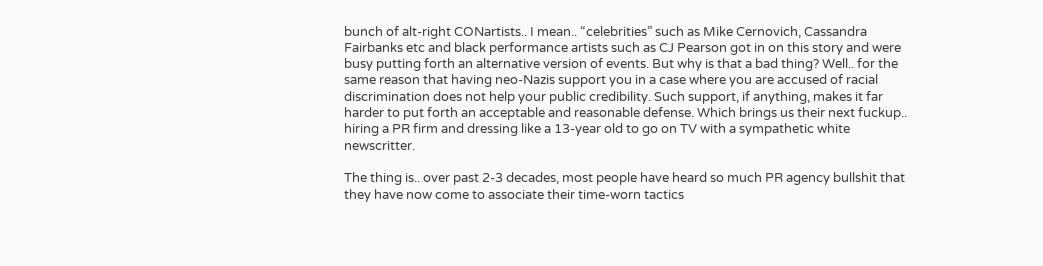bunch of alt-right CONartists.. I mean.. “celebrities” such as Mike Cernovich, Cassandra Fairbanks etc and black performance artists such as CJ Pearson got in on this story and were busy putting forth an alternative version of events. But why is that a bad thing? Well.. for the same reason that having neo-Nazis support you in a case where you are accused of racial discrimination does not help your public credibility. Such support, if anything, makes it far harder to put forth an acceptable and reasonable defense. Which brings us their next fuckup.. hiring a PR firm and dressing like a 13-year old to go on TV with a sympathetic white newscritter.

The thing is.. over past 2-3 decades, most people have heard so much PR agency bullshit that they have now come to associate their time-worn tactics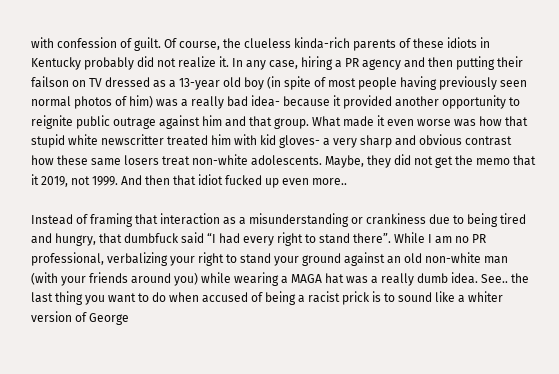with confession of guilt. Of course, the clueless kinda-rich parents of these idiots in Kentucky probably did not realize it. In any case, hiring a PR agency and then putting their failson on TV dressed as a 13-year old boy (in spite of most people having previously seen normal photos of him) was a really bad idea- because it provided another opportunity to reignite public outrage against him and that group. What made it even worse was how that stupid white newscritter treated him with kid gloves- a very sharp and obvious contrast how these same losers treat non-white adolescents. Maybe, they did not get the memo that it 2019, not 1999. And then that idiot fucked up even more..

Instead of framing that interaction as a misunderstanding or crankiness due to being tired and hungry, that dumbfuck said “I had every right to stand there”. While I am no PR professional, verbalizing your right to stand your ground against an old non-white man (with your friends around you) while wearing a MAGA hat was a really dumb idea. See.. the last thing you want to do when accused of being a racist prick is to sound like a whiter version of George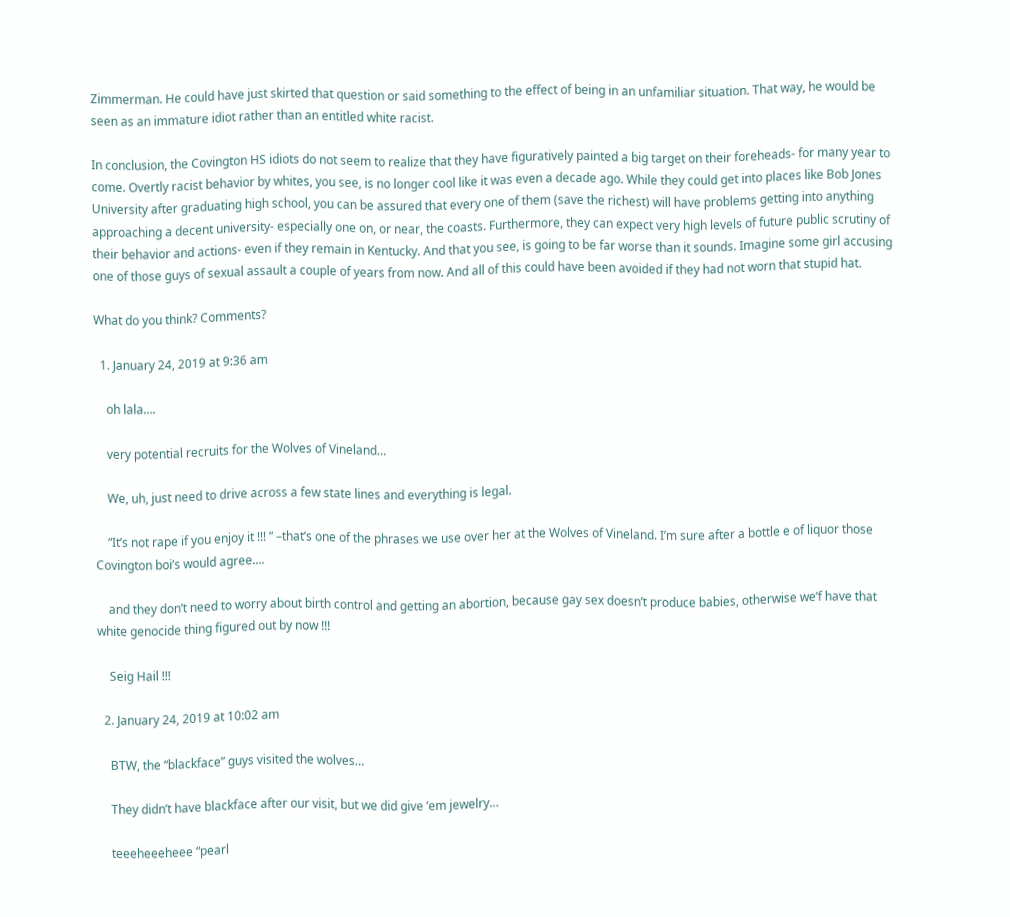Zimmerman. He could have just skirted that question or said something to the effect of being in an unfamiliar situation. That way, he would be seen as an immature idiot rather than an entitled white racist.

In conclusion, the Covington HS idiots do not seem to realize that they have figuratively painted a big target on their foreheads- for many year to come. Overtly racist behavior by whites, you see, is no longer cool like it was even a decade ago. While they could get into places like Bob Jones University after graduating high school, you can be assured that every one of them (save the richest) will have problems getting into anything approaching a decent university- especially one on, or near, the coasts. Furthermore, they can expect very high levels of future public scrutiny of their behavior and actions- even if they remain in Kentucky. And that you see, is going to be far worse than it sounds. Imagine some girl accusing one of those guys of sexual assault a couple of years from now. And all of this could have been avoided if they had not worn that stupid hat.

What do you think? Comments?

  1. January 24, 2019 at 9:36 am

    oh lala….

    very potential recruits for the Wolves of Vineland…

    We, uh, just need to drive across a few state lines and everything is legal.

    “It’s not rape if you enjoy it !!! ” –that’s one of the phrases we use over her at the Wolves of Vineland. I’m sure after a bottle e of liquor those Covington boi’s would agree….

    and they don’t need to worry about birth control and getting an abortion, because gay sex doesn’t produce babies, otherwise we’f have that white genocide thing figured out by now !!!

    Seig Hail !!!

  2. January 24, 2019 at 10:02 am

    BTW, the “blackface” guys visited the wolves…

    They didn’t have blackface after our visit, but we did give ’em jewelry…

    teeeheeeheee “pearl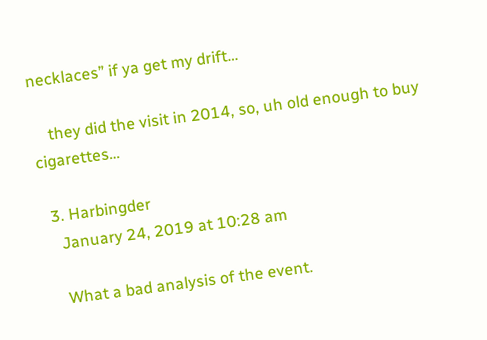necklaces” if ya get my drift…

    they did the visit in 2014, so, uh old enough to buy cigarettes…

  3. Harbingder
    January 24, 2019 at 10:28 am

    What a bad analysis of the event.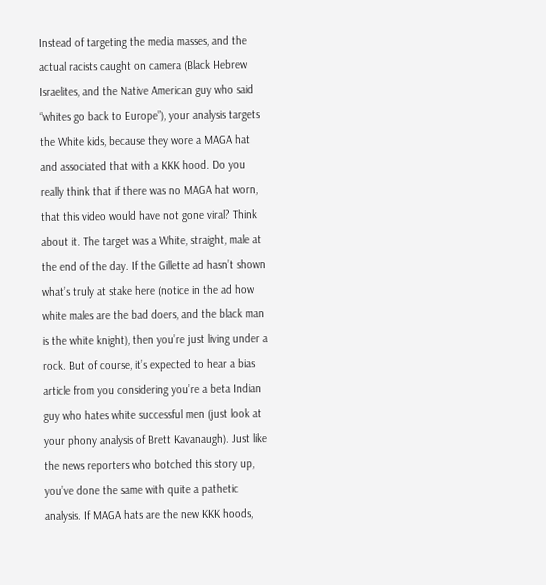Instead of targeting the media masses, and the actual racists caught on camera (Black Hebrew Israelites, and the Native American guy who said “whites go back to Europe”), your analysis targets the White kids, because they wore a MAGA hat and associated that with a KKK hood. Do you really think that if there was no MAGA hat worn, that this video would have not gone viral? Think about it. The target was a White, straight, male at the end of the day. If the Gillette ad hasn’t shown what’s truly at stake here (notice in the ad how white males are the bad doers, and the black man is the white knight), then you’re just living under a rock. But of course, it’s expected to hear a bias article from you considering you’re a beta Indian guy who hates white successful men (just look at your phony analysis of Brett Kavanaugh). Just like the news reporters who botched this story up, you’ve done the same with quite a pathetic analysis. If MAGA hats are the new KKK hoods,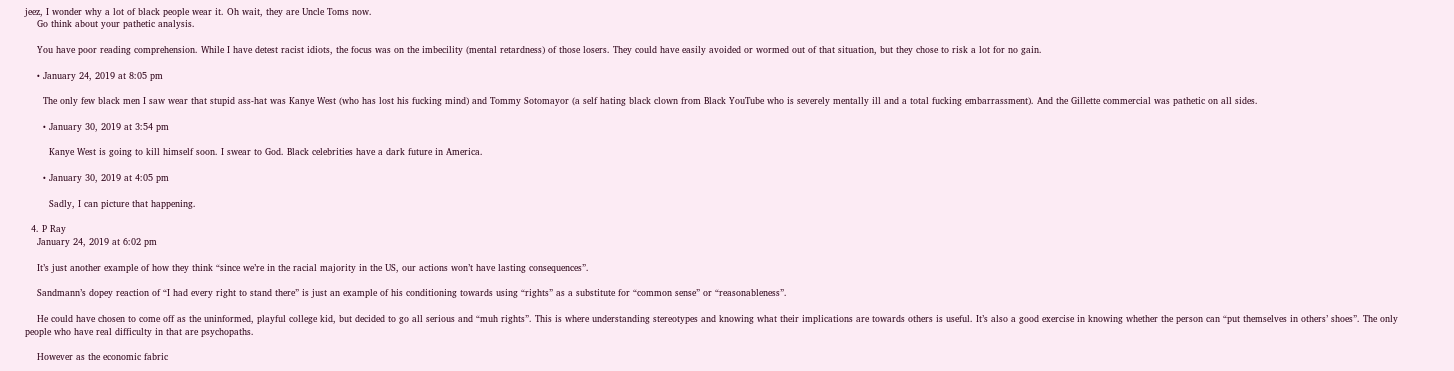jeez, I wonder why a lot of black people wear it. Oh wait, they are Uncle Toms now.
    Go think about your pathetic analysis.

    You have poor reading comprehension. While I have detest racist idiots, the focus was on the imbecility (mental retardness) of those losers. They could have easily avoided or wormed out of that situation, but they chose to risk a lot for no gain.

    • January 24, 2019 at 8:05 pm

      The only few black men I saw wear that stupid ass-hat was Kanye West (who has lost his fucking mind) and Tommy Sotomayor (a self hating black clown from Black YouTube who is severely mentally ill and a total fucking embarrassment). And the Gillette commercial was pathetic on all sides.

      • January 30, 2019 at 3:54 pm

        Kanye West is going to kill himself soon. I swear to God. Black celebrities have a dark future in America.

      • January 30, 2019 at 4:05 pm

        Sadly, I can picture that happening.

  4. P Ray
    January 24, 2019 at 6:02 pm

    It’s just another example of how they think “since we’re in the racial majority in the US, our actions won’t have lasting consequences”.

    Sandmann’s dopey reaction of “I had every right to stand there” is just an example of his conditioning towards using “rights” as a substitute for “common sense” or “reasonableness”.

    He could have chosen to come off as the uninformed, playful college kid, but decided to go all serious and “muh rights”. This is where understanding stereotypes and knowing what their implications are towards others is useful. It’s also a good exercise in knowing whether the person can “put themselves in others’ shoes”. The only people who have real difficulty in that are psychopaths.

    However as the economic fabric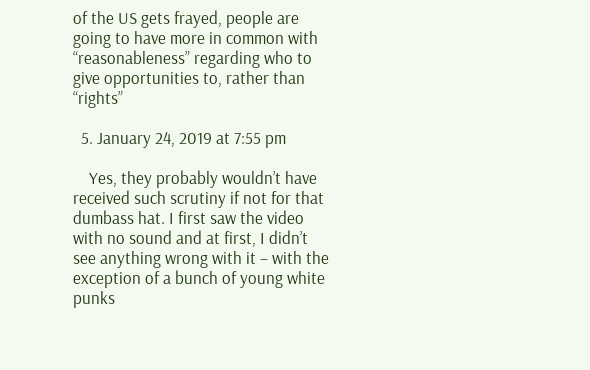of the US gets frayed, people are going to have more in common with “reasonableness” regarding who to give opportunities to, rather than “rights”

  5. January 24, 2019 at 7:55 pm

    Yes, they probably wouldn’t have received such scrutiny if not for that dumbass hat. I first saw the video with no sound and at first, I didn’t see anything wrong with it – with the exception of a bunch of young white punks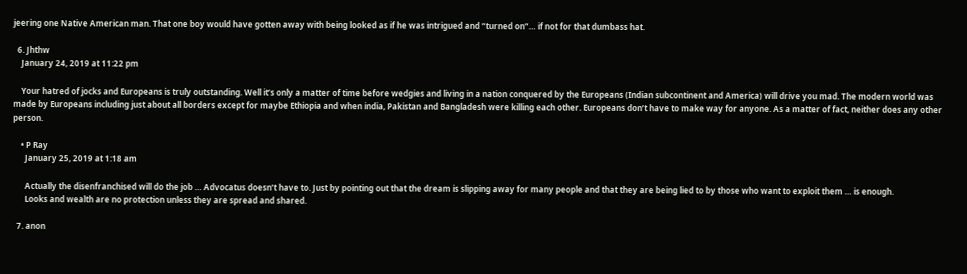jeering one Native American man. That one boy would have gotten away with being looked as if he was intrigued and “turned on”… if not for that dumbass hat.

  6. Jhthw
    January 24, 2019 at 11:22 pm

    Your hatred of jocks and Europeans is truly outstanding. Well it’s only a matter of time before wedgies and living in a nation conquered by the Europeans (Indian subcontinent and America) will drive you mad. The modern world was made by Europeans including just about all borders except for maybe Ethiopia and when india, Pakistan and Bangladesh were killing each other. Europeans don’t have to make way for anyone. As a matter of fact, neither does any other person.

    • P Ray
      January 25, 2019 at 1:18 am

      Actually the disenfranchised will do the job … Advocatus doesn’t have to. Just by pointing out that the dream is slipping away for many people and that they are being lied to by those who want to exploit them … is enough.
      Looks and wealth are no protection unless they are spread and shared.

  7. anon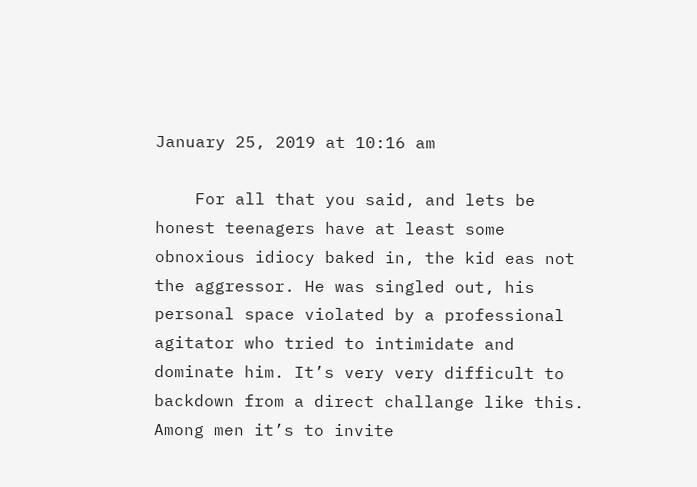January 25, 2019 at 10:16 am

    For all that you said, and lets be honest teenagers have at least some obnoxious idiocy baked in, the kid eas not the aggressor. He was singled out, his personal space violated by a professional agitator who tried to intimidate and dominate him. It’s very very difficult to backdown from a direct challange like this. Among men it’s to invite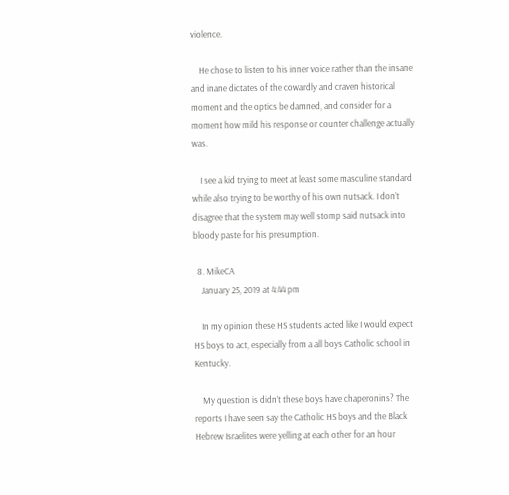violence.

    He chose to listen to his inner voice rather than the insane and inane dictates of the cowardly and craven historical moment and the optics be damned, and consider for a moment how mild his response or counter challenge actually was.

    I see a kid trying to meet at least some masculine standard while also trying to be worthy of his own nutsack. I don’t disagree that the system may well stomp said nutsack into bloody paste for his presumption.

  8. MikeCA
    January 25, 2019 at 4:44 pm

    In my opinion these HS students acted like I would expect HS boys to act, especially from a all boys Catholic school in Kentucky.

    My question is didn’t these boys have chaperonins? The reports I have seen say the Catholic HS boys and the Black Hebrew Israelites were yelling at each other for an hour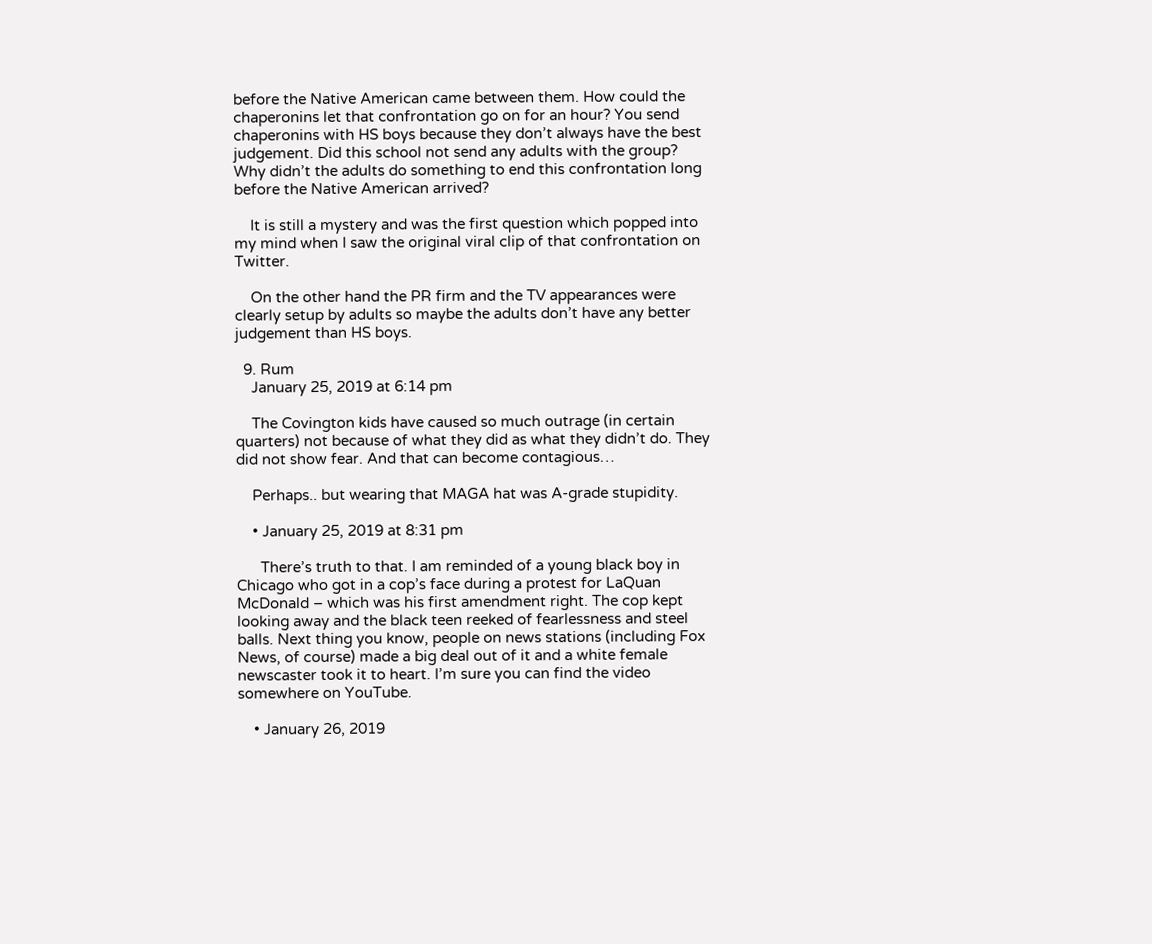before the Native American came between them. How could the chaperonins let that confrontation go on for an hour? You send chaperonins with HS boys because they don’t always have the best judgement. Did this school not send any adults with the group? Why didn’t the adults do something to end this confrontation long before the Native American arrived?

    It is still a mystery and was the first question which popped into my mind when I saw the original viral clip of that confrontation on Twitter.

    On the other hand the PR firm and the TV appearances were clearly setup by adults so maybe the adults don’t have any better judgement than HS boys.

  9. Rum
    January 25, 2019 at 6:14 pm

    The Covington kids have caused so much outrage (in certain quarters) not because of what they did as what they didn’t do. They did not show fear. And that can become contagious…

    Perhaps.. but wearing that MAGA hat was A-grade stupidity.

    • January 25, 2019 at 8:31 pm

      There’s truth to that. I am reminded of a young black boy in Chicago who got in a cop’s face during a protest for LaQuan McDonald – which was his first amendment right. The cop kept looking away and the black teen reeked of fearlessness and steel balls. Next thing you know, people on news stations (including Fox News, of course) made a big deal out of it and a white female newscaster took it to heart. I’m sure you can find the video somewhere on YouTube.

    • January 26, 2019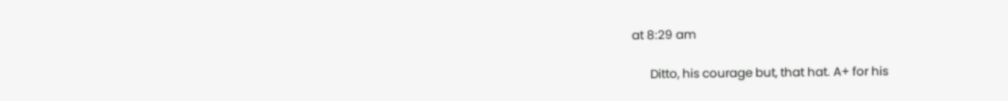at 8:29 am

      Ditto, his courage but, that hat. A+ for his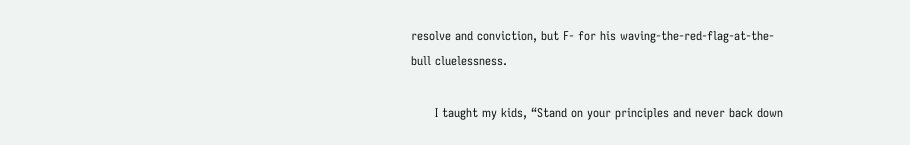resolve and conviction, but F- for his waving-the-red-flag-at-the-bull cluelessness.

      I taught my kids, “Stand on your principles and never back down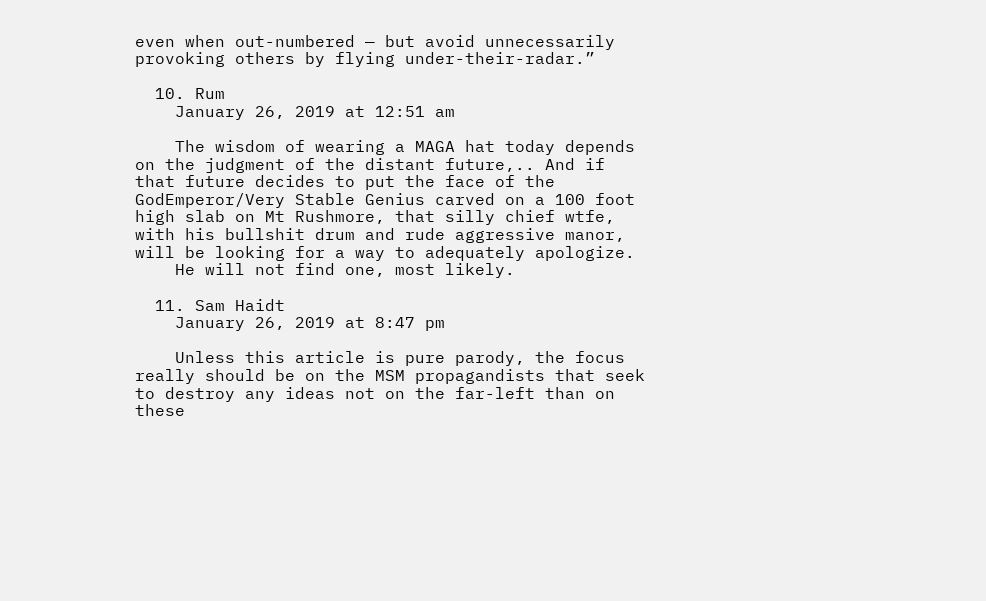even when out-numbered — but avoid unnecessarily provoking others by flying under-their-radar.”

  10. Rum
    January 26, 2019 at 12:51 am

    The wisdom of wearing a MAGA hat today depends on the judgment of the distant future,.. And if that future decides to put the face of the GodEmperor/Very Stable Genius carved on a 100 foot high slab on Mt Rushmore, that silly chief wtfe, with his bullshit drum and rude aggressive manor, will be looking for a way to adequately apologize.
    He will not find one, most likely.

  11. Sam Haidt
    January 26, 2019 at 8:47 pm

    Unless this article is pure parody, the focus really should be on the MSM propagandists that seek to destroy any ideas not on the far-left than on these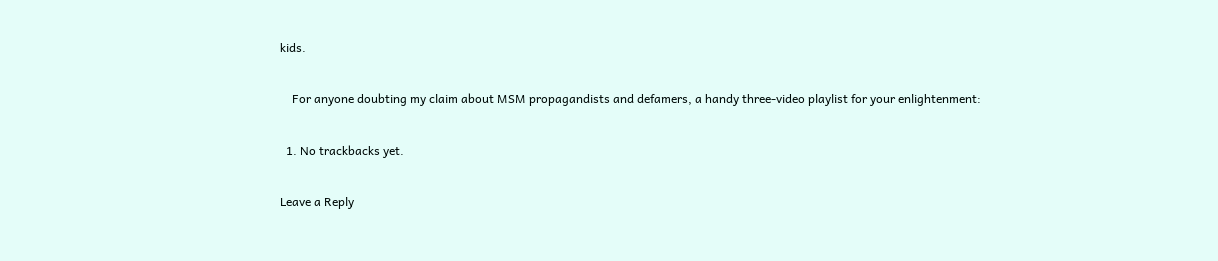kids.

    For anyone doubting my claim about MSM propagandists and defamers, a handy three-video playlist for your enlightenment:

  1. No trackbacks yet.

Leave a Reply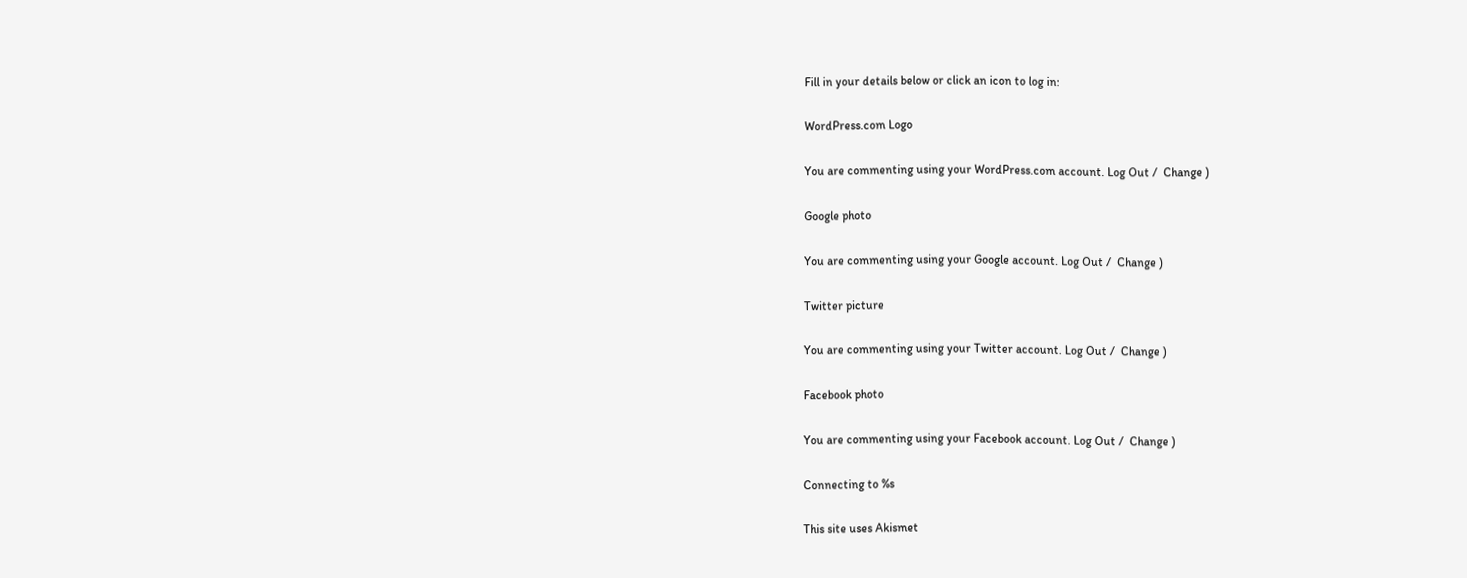Fill in your details below or click an icon to log in:

WordPress.com Logo

You are commenting using your WordPress.com account. Log Out /  Change )

Google photo

You are commenting using your Google account. Log Out /  Change )

Twitter picture

You are commenting using your Twitter account. Log Out /  Change )

Facebook photo

You are commenting using your Facebook account. Log Out /  Change )

Connecting to %s

This site uses Akismet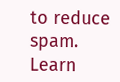to reduce spam. Learn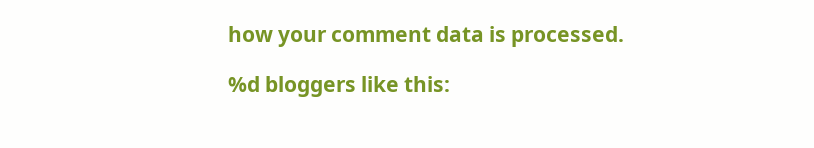how your comment data is processed.

%d bloggers like this: